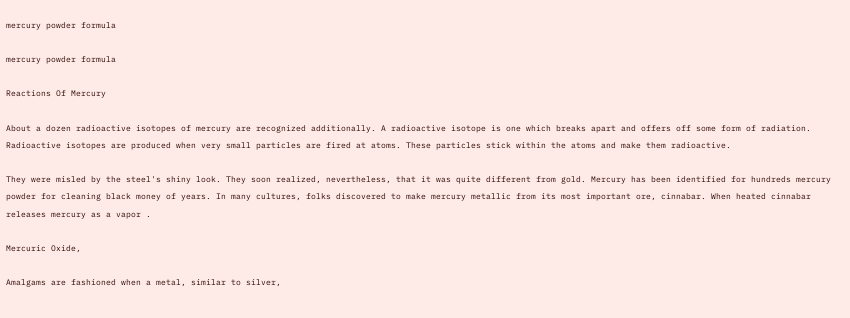mercury powder formula

mercury powder formula

Reactions Of Mercury

About a dozen radioactive isotopes of mercury are recognized additionally. A radioactive isotope is one which breaks apart and offers off some form of radiation. Radioactive isotopes are produced when very small particles are fired at atoms. These particles stick within the atoms and make them radioactive.

They were misled by the steel's shiny look. They soon realized, nevertheless, that it was quite different from gold. Mercury has been identified for hundreds mercury powder for cleaning black money of years. In many cultures, folks discovered to make mercury metallic from its most important ore, cinnabar. When heated cinnabar releases mercury as a vapor .

Mercuric Oxide,

Amalgams are fashioned when a metal, similar to silver,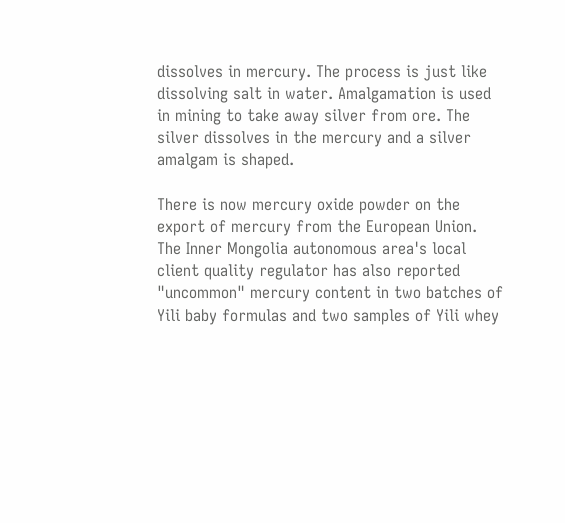dissolves in mercury. The process is just like dissolving salt in water. Amalgamation is used in mining to take away silver from ore. The silver dissolves in the mercury and a silver amalgam is shaped.

There is now mercury oxide powder on the export of mercury from the European Union. The Inner Mongolia autonomous area's local client quality regulator has also reported "uncommon" mercury content in two batches of Yili baby formulas and two samples of Yili whey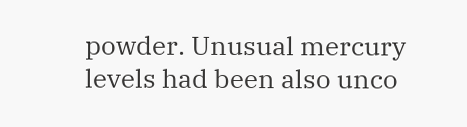powder. Unusual mercury levels had been also unco